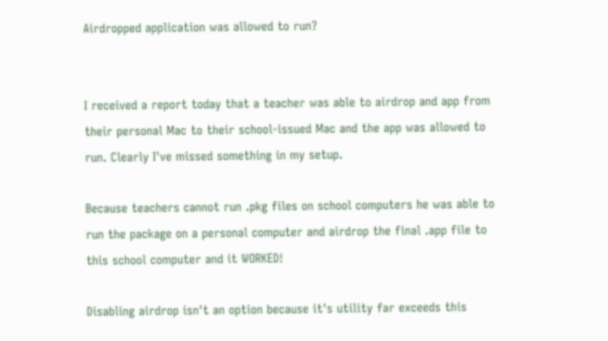Airdropped application was allowed to run?


I received a report today that a teacher was able to airdrop and app from their personal Mac to their school-issued Mac and the app was allowed to run. Clearly I've missed something in my setup.

Because teachers cannot run .pkg files on school computers he was able to run the package on a personal computer and airdrop the final .app file to this school computer and it WORKED!

Disabling airdrop isn't an option because it's utility far exceeds this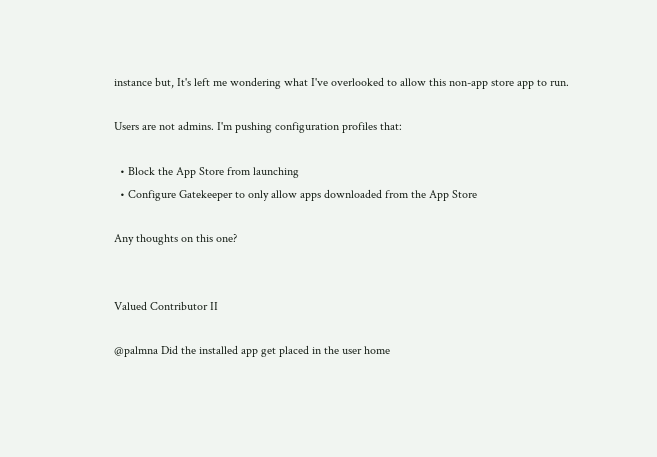instance but, It's left me wondering what I've overlooked to allow this non-app store app to run.

Users are not admins. I'm pushing configuration profiles that:

  • Block the App Store from launching
  • Configure Gatekeeper to only allow apps downloaded from the App Store

Any thoughts on this one?


Valued Contributor II

@palmna Did the installed app get placed in the user home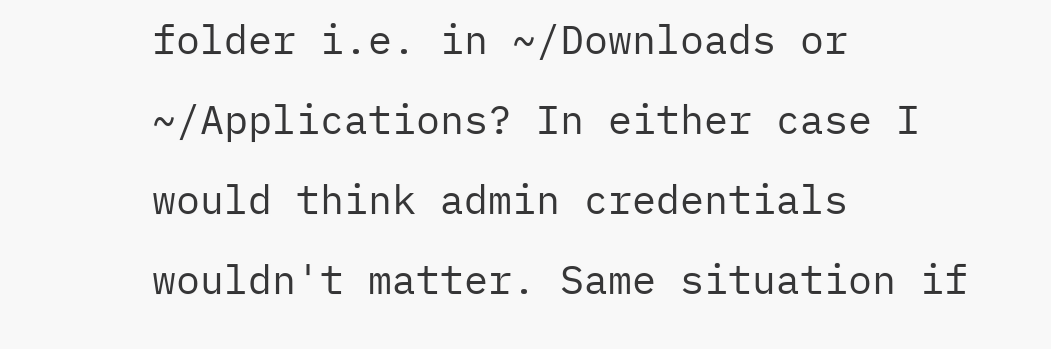folder i.e. in ~/Downloads or ~/Applications? In either case I would think admin credentials wouldn't matter. Same situation if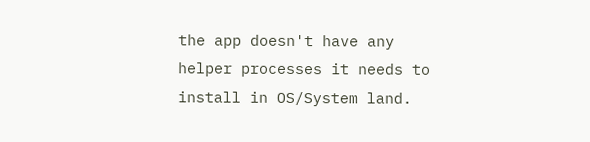the app doesn't have any helper processes it needs to install in OS/System land.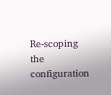Re-scoping the configuration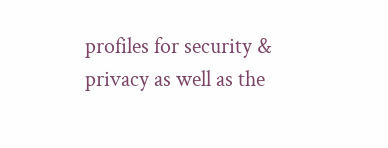profiles for security & privacy as well as the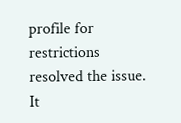profile for restrictions resolved the issue. It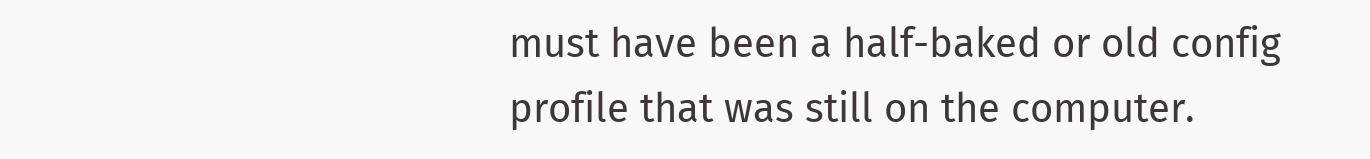must have been a half-baked or old config profile that was still on the computer.